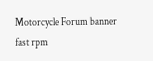Motorcycle Forum banner
fast rpm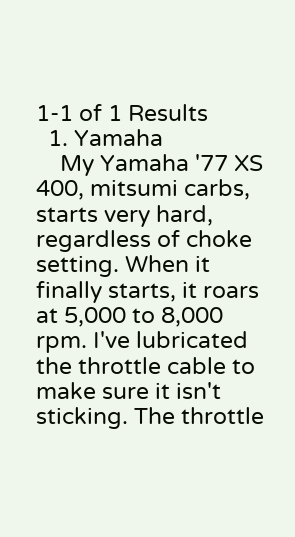1-1 of 1 Results
  1. Yamaha
    My Yamaha '77 XS 400, mitsumi carbs, starts very hard, regardless of choke setting. When it finally starts, it roars at 5,000 to 8,000 rpm. I've lubricated the throttle cable to make sure it isn't sticking. The throttle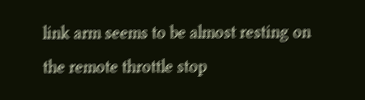link arm seems to be almost resting on the remote throttle stop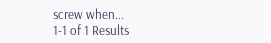screw when...
1-1 of 1 Results